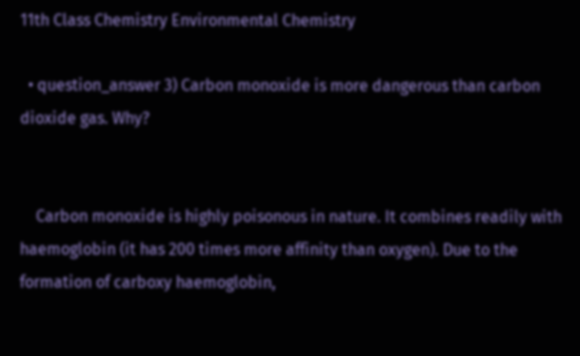11th Class Chemistry Environmental Chemistry

  • question_answer 3) Carbon monoxide is more dangerous than carbon dioxide gas. Why?


    Carbon monoxide is highly poisonous in nature. It combines readily with haemoglobin (it has 200 times more affinity than oxygen). Due to the formation of carboxy haemoglobin,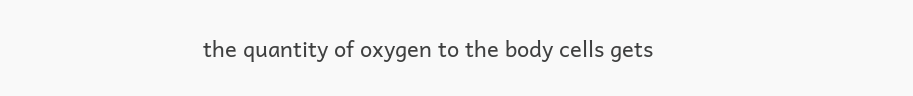the quantity of oxygen to the body cells gets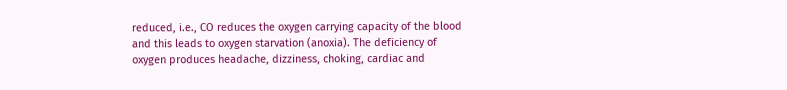reduced, i.e., CO reduces the oxygen carrying capacity of the blood and this leads to oxygen starvation (anoxia). The deficiency of oxygen produces headache, dizziness, choking, cardiac and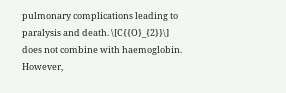pulmonary complications leading to paralysis and death. \[C{{O}_{2}}\] does not combine with haemoglobin. However,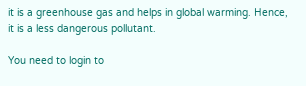it is a greenhouse gas and helps in global warming. Hence, it is a less dangerous pollutant.

You need to login to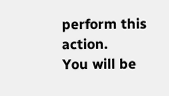perform this action.
You will be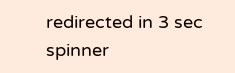redirected in 3 sec spinner